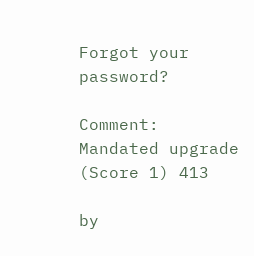Forgot your password?

Comment: Mandated upgrade (Score 1) 413

by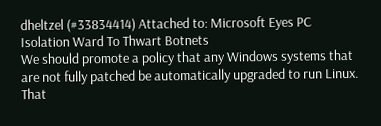dheltzel (#33834414) Attached to: Microsoft Eyes PC Isolation Ward To Thwart Botnets
We should promote a policy that any Windows systems that are not fully patched be automatically upgraded to run Linux. That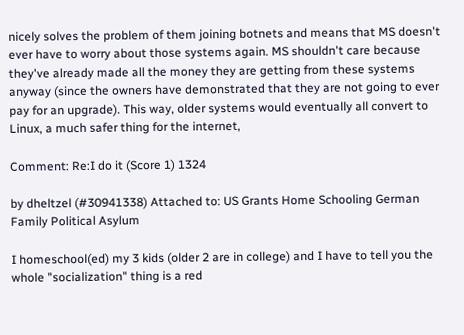nicely solves the problem of them joining botnets and means that MS doesn't ever have to worry about those systems again. MS shouldn't care because they've already made all the money they are getting from these systems anyway (since the owners have demonstrated that they are not going to ever pay for an upgrade). This way, older systems would eventually all convert to Linux, a much safer thing for the internet,

Comment: Re:I do it (Score 1) 1324

by dheltzel (#30941338) Attached to: US Grants Home Schooling German Family Political Asylum

I homeschool(ed) my 3 kids (older 2 are in college) and I have to tell you the whole "socialization" thing is a red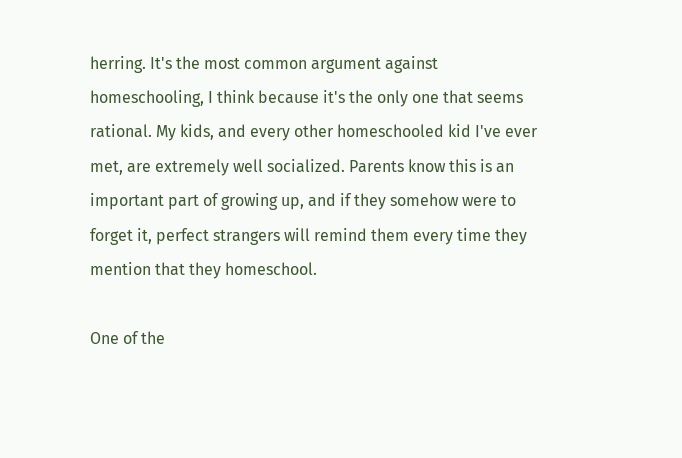herring. It's the most common argument against homeschooling, I think because it's the only one that seems rational. My kids, and every other homeschooled kid I've ever met, are extremely well socialized. Parents know this is an important part of growing up, and if they somehow were to forget it, perfect strangers will remind them every time they mention that they homeschool.

One of the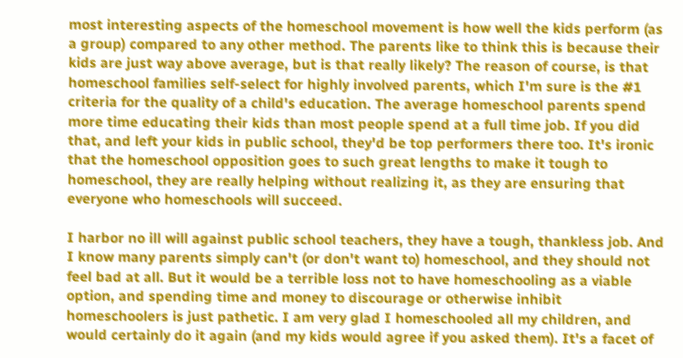most interesting aspects of the homeschool movement is how well the kids perform (as a group) compared to any other method. The parents like to think this is because their kids are just way above average, but is that really likely? The reason of course, is that homeschool families self-select for highly involved parents, which I'm sure is the #1 criteria for the quality of a child's education. The average homeschool parents spend more time educating their kids than most people spend at a full time job. If you did that, and left your kids in public school, they'd be top performers there too. It's ironic that the homeschool opposition goes to such great lengths to make it tough to homeschool, they are really helping without realizing it, as they are ensuring that everyone who homeschools will succeed.

I harbor no ill will against public school teachers, they have a tough, thankless job. And I know many parents simply can't (or don't want to) homeschool, and they should not feel bad at all. But it would be a terrible loss not to have homeschooling as a viable option, and spending time and money to discourage or otherwise inhibit homeschoolers is just pathetic. I am very glad I homeschooled all my children, and would certainly do it again (and my kids would agree if you asked them). It's a facet of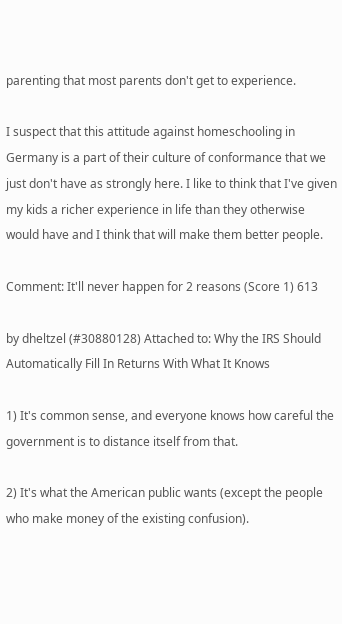parenting that most parents don't get to experience.

I suspect that this attitude against homeschooling in Germany is a part of their culture of conformance that we just don't have as strongly here. I like to think that I've given my kids a richer experience in life than they otherwise would have and I think that will make them better people.

Comment: It'll never happen for 2 reasons (Score 1) 613

by dheltzel (#30880128) Attached to: Why the IRS Should Automatically Fill In Returns With What It Knows

1) It's common sense, and everyone knows how careful the government is to distance itself from that.

2) It's what the American public wants (except the people who make money of the existing confusion).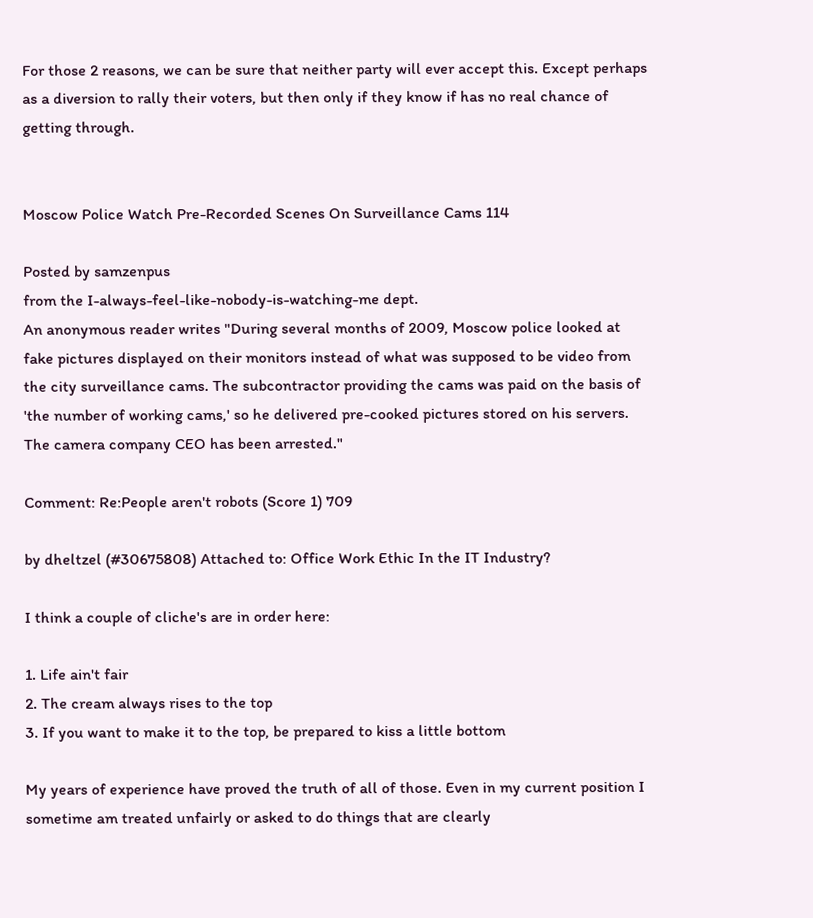For those 2 reasons, we can be sure that neither party will ever accept this. Except perhaps as a diversion to rally their voters, but then only if they know if has no real chance of getting through.


Moscow Police Watch Pre-Recorded Scenes On Surveillance Cams 114

Posted by samzenpus
from the I-always-feel-like-nobody-is-watching-me dept.
An anonymous reader writes "During several months of 2009, Moscow police looked at fake pictures displayed on their monitors instead of what was supposed to be video from the city surveillance cams. The subcontractor providing the cams was paid on the basis of 'the number of working cams,' so he delivered pre-cooked pictures stored on his servers. The camera company CEO has been arrested."

Comment: Re:People aren't robots (Score 1) 709

by dheltzel (#30675808) Attached to: Office Work Ethic In the IT Industry?

I think a couple of cliche's are in order here:

1. Life ain't fair
2. The cream always rises to the top
3. If you want to make it to the top, be prepared to kiss a little bottom

My years of experience have proved the truth of all of those. Even in my current position I sometime am treated unfairly or asked to do things that are clearly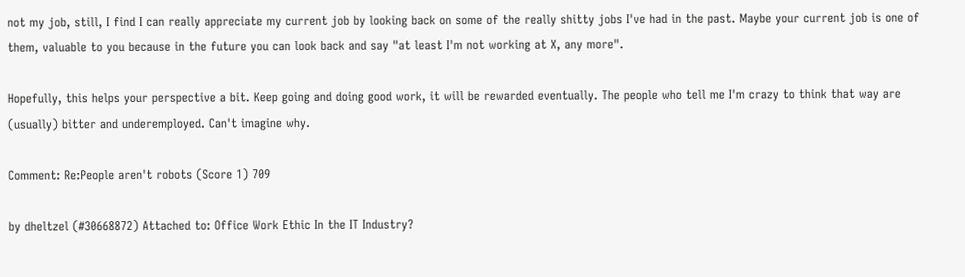not my job, still, I find I can really appreciate my current job by looking back on some of the really shitty jobs I've had in the past. Maybe your current job is one of them, valuable to you because in the future you can look back and say "at least I'm not working at X, any more".

Hopefully, this helps your perspective a bit. Keep going and doing good work, it will be rewarded eventually. The people who tell me I'm crazy to think that way are (usually) bitter and underemployed. Can't imagine why.

Comment: Re:People aren't robots (Score 1) 709

by dheltzel (#30668872) Attached to: Office Work Ethic In the IT Industry?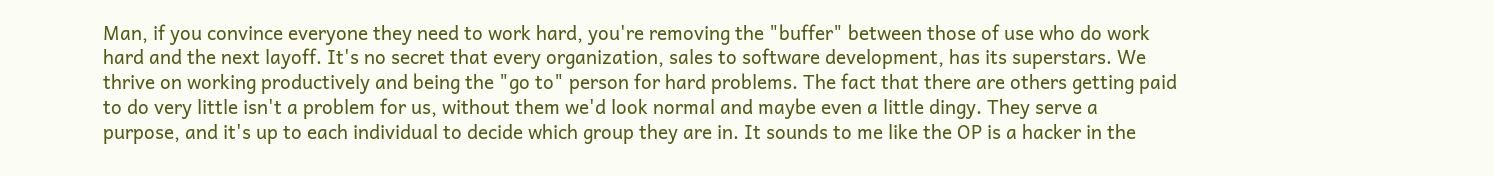Man, if you convince everyone they need to work hard, you're removing the "buffer" between those of use who do work hard and the next layoff. It's no secret that every organization, sales to software development, has its superstars. We thrive on working productively and being the "go to" person for hard problems. The fact that there are others getting paid to do very little isn't a problem for us, without them we'd look normal and maybe even a little dingy. They serve a purpose, and it's up to each individual to decide which group they are in. It sounds to me like the OP is a hacker in the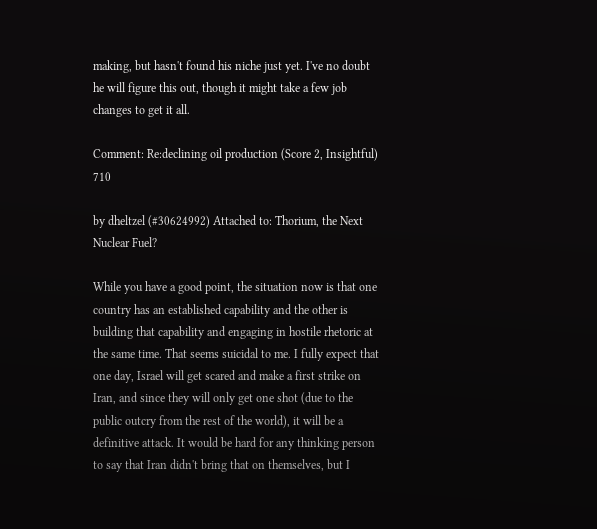making, but hasn't found his niche just yet. I've no doubt he will figure this out, though it might take a few job changes to get it all.

Comment: Re:declining oil production (Score 2, Insightful) 710

by dheltzel (#30624992) Attached to: Thorium, the Next Nuclear Fuel?

While you have a good point, the situation now is that one country has an established capability and the other is building that capability and engaging in hostile rhetoric at the same time. That seems suicidal to me. I fully expect that one day, Israel will get scared and make a first strike on Iran, and since they will only get one shot (due to the public outcry from the rest of the world), it will be a definitive attack. It would be hard for any thinking person to say that Iran didn't bring that on themselves, but I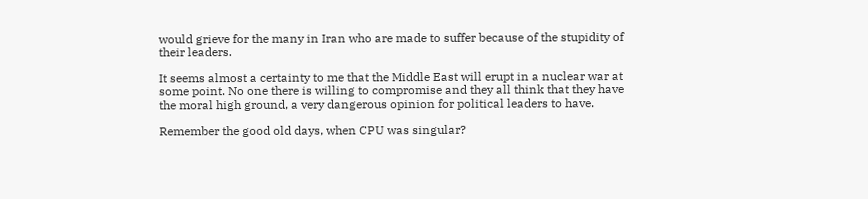would grieve for the many in Iran who are made to suffer because of the stupidity of their leaders.

It seems almost a certainty to me that the Middle East will erupt in a nuclear war at some point. No one there is willing to compromise and they all think that they have the moral high ground, a very dangerous opinion for political leaders to have.

Remember the good old days, when CPU was singular?